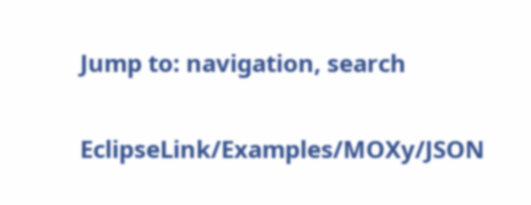Jump to: navigation, search

EclipseLink/Examples/MOXy/JSON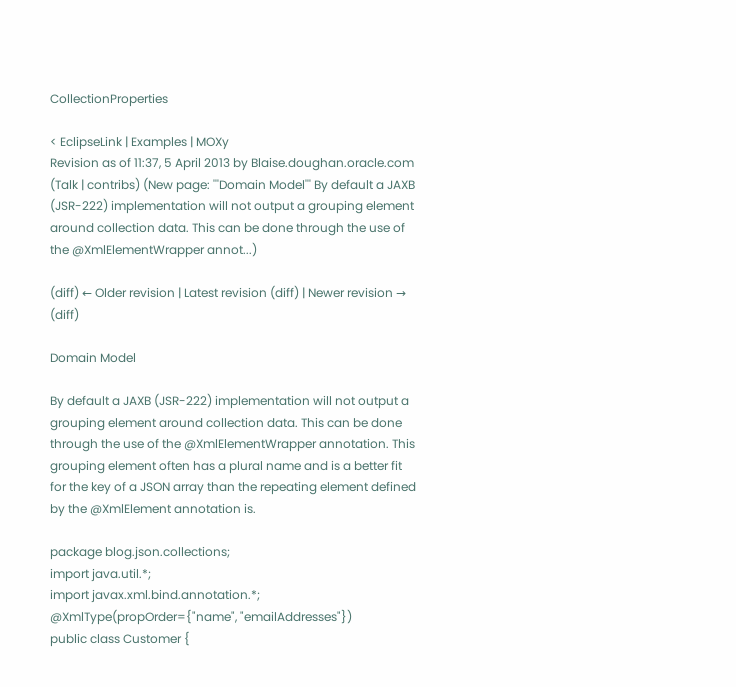CollectionProperties

< EclipseLink | Examples | MOXy
Revision as of 11:37, 5 April 2013 by Blaise.doughan.oracle.com (Talk | contribs) (New page: '''Domain Model''' By default a JAXB (JSR-222) implementation will not output a grouping element around collection data. This can be done through the use of the @XmlElementWrapper annot...)

(diff) ← Older revision | Latest revision (diff) | Newer revision → (diff)

Domain Model

By default a JAXB (JSR-222) implementation will not output a grouping element around collection data. This can be done through the use of the @XmlElementWrapper annotation. This grouping element often has a plural name and is a better fit for the key of a JSON array than the repeating element defined by the @XmlElement annotation is.

package blog.json.collections;
import java.util.*;
import javax.xml.bind.annotation.*;
@XmlType(propOrder={"name", "emailAddresses"})
public class Customer {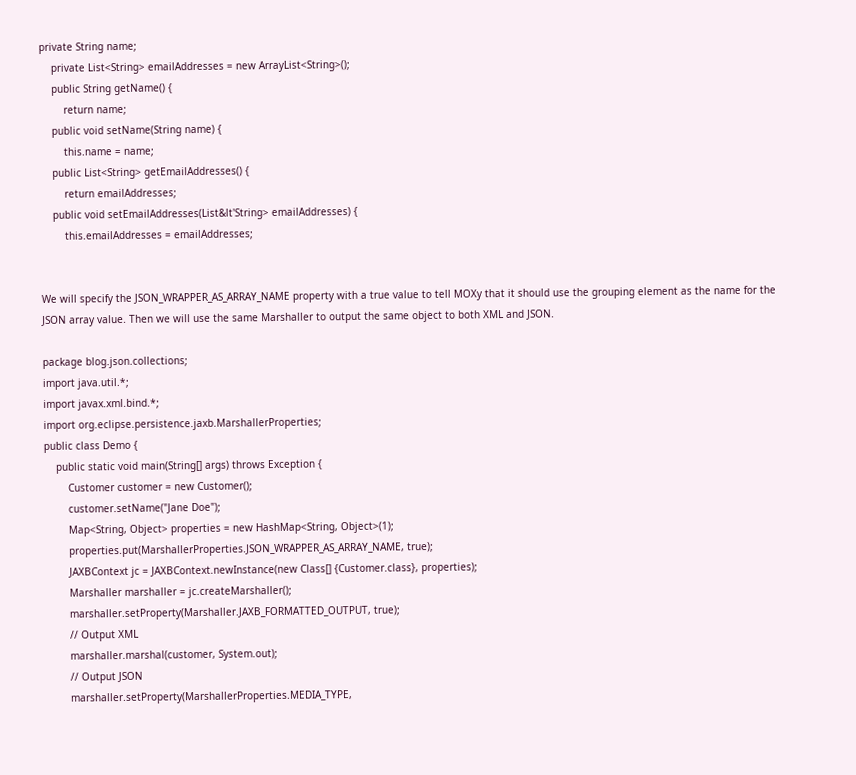private String name;
    private List<String> emailAddresses = new ArrayList<String>();
    public String getName() {
        return name;
    public void setName(String name) {
        this.name = name;
    public List<String> getEmailAddresses() {
        return emailAddresses;
    public void setEmailAddresses(List&lt'String> emailAddresses) {
        this.emailAddresses = emailAddresses;


We will specify the JSON_WRAPPER_AS_ARRAY_NAME property with a true value to tell MOXy that it should use the grouping element as the name for the JSON array value. Then we will use the same Marshaller to output the same object to both XML and JSON.

package blog.json.collections;
import java.util.*;
import javax.xml.bind.*;
import org.eclipse.persistence.jaxb.MarshallerProperties;
public class Demo {
    public static void main(String[] args) throws Exception {
        Customer customer = new Customer();
        customer.setName("Jane Doe");
        Map<String, Object> properties = new HashMap<String, Object>(1);
        properties.put(MarshallerProperties.JSON_WRAPPER_AS_ARRAY_NAME, true);
        JAXBContext jc = JAXBContext.newInstance(new Class[] {Customer.class}, properties);
        Marshaller marshaller = jc.createMarshaller();
        marshaller.setProperty(Marshaller.JAXB_FORMATTED_OUTPUT, true);
        // Output XML
        marshaller.marshal(customer, System.out);
        // Output JSON
        marshaller.setProperty(MarshallerProperties.MEDIA_TYPE,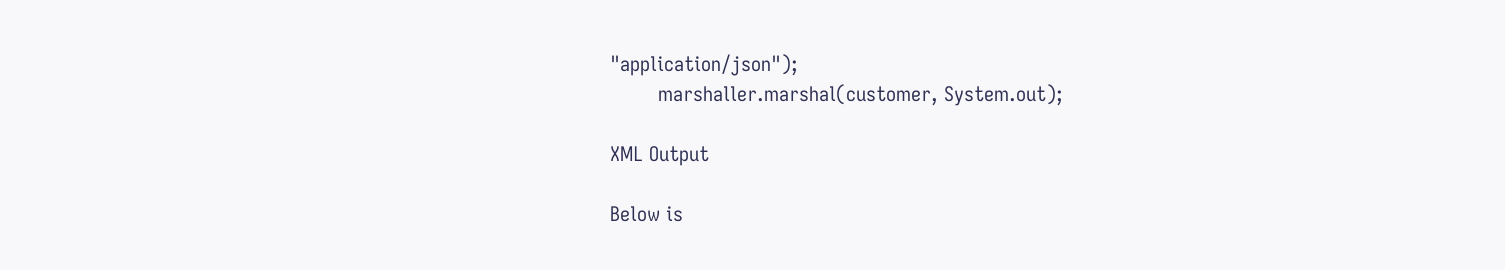"application/json");
        marshaller.marshal(customer, System.out);

XML Output

Below is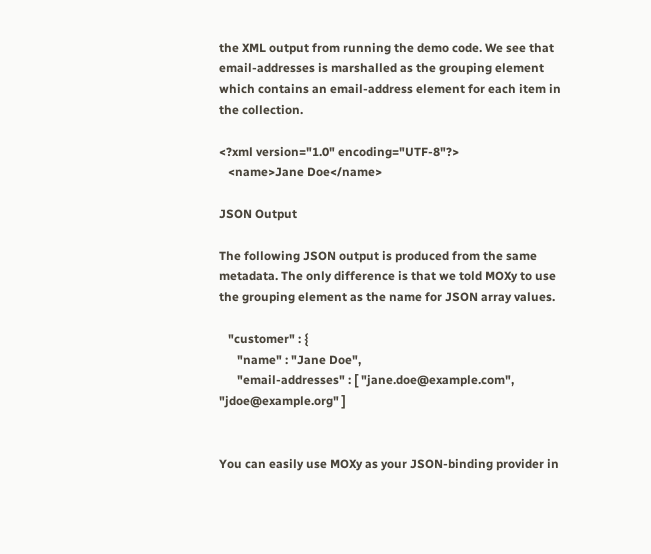the XML output from running the demo code. We see that email-addresses is marshalled as the grouping element which contains an email-address element for each item in the collection.

<?xml version="1.0" encoding="UTF-8"?>
   <name>Jane Doe</name>

JSON Output

The following JSON output is produced from the same metadata. The only difference is that we told MOXy to use the grouping element as the name for JSON array values.

   "customer" : {
      "name" : "Jane Doe",
      "email-addresses" : [ "jane.doe@example.com", "jdoe@example.org" ]


You can easily use MOXy as your JSON-binding provider in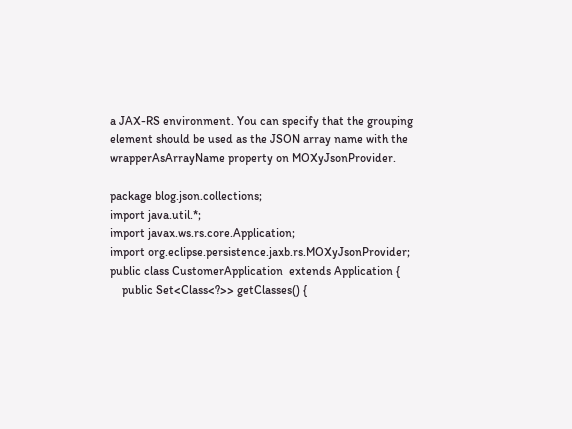a JAX-RS environment. You can specify that the grouping element should be used as the JSON array name with the wrapperAsArrayName property on MOXyJsonProvider.

package blog.json.collections;
import java.util.*;
import javax.ws.rs.core.Application;
import org.eclipse.persistence.jaxb.rs.MOXyJsonProvider;
public class CustomerApplication  extends Application {
    public Set<Class<?>> getClasses() {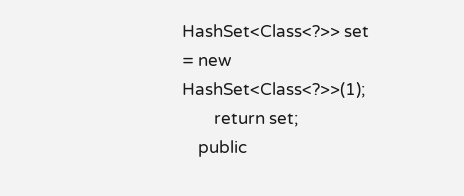HashSet<Class<?>> set = new HashSet<Class<?>>(1);
        return set;
    public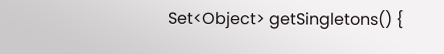Set<Object> getSingletons() {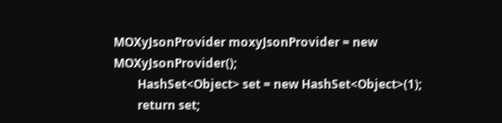MOXyJsonProvider moxyJsonProvider = new MOXyJsonProvider();
        HashSet<Object> set = new HashSet<Object>(1);
        return set;